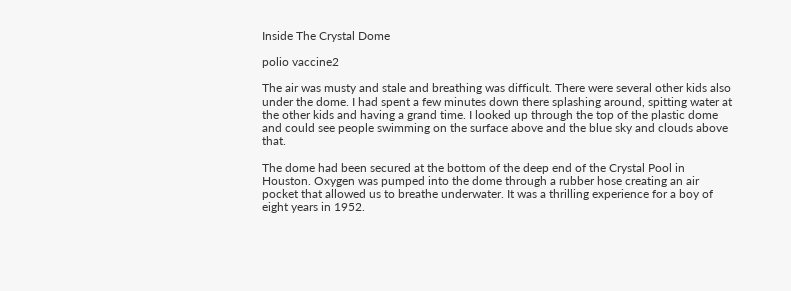Inside The Crystal Dome

polio vaccine2

The air was musty and stale and breathing was difficult. There were several other kids also under the dome. I had spent a few minutes down there splashing around, spitting water at the other kids and having a grand time. I looked up through the top of the plastic dome and could see people swimming on the surface above and the blue sky and clouds above that.

The dome had been secured at the bottom of the deep end of the Crystal Pool in Houston. Oxygen was pumped into the dome through a rubber hose creating an air pocket that allowed us to breathe underwater. It was a thrilling experience for a boy of eight years in 1952.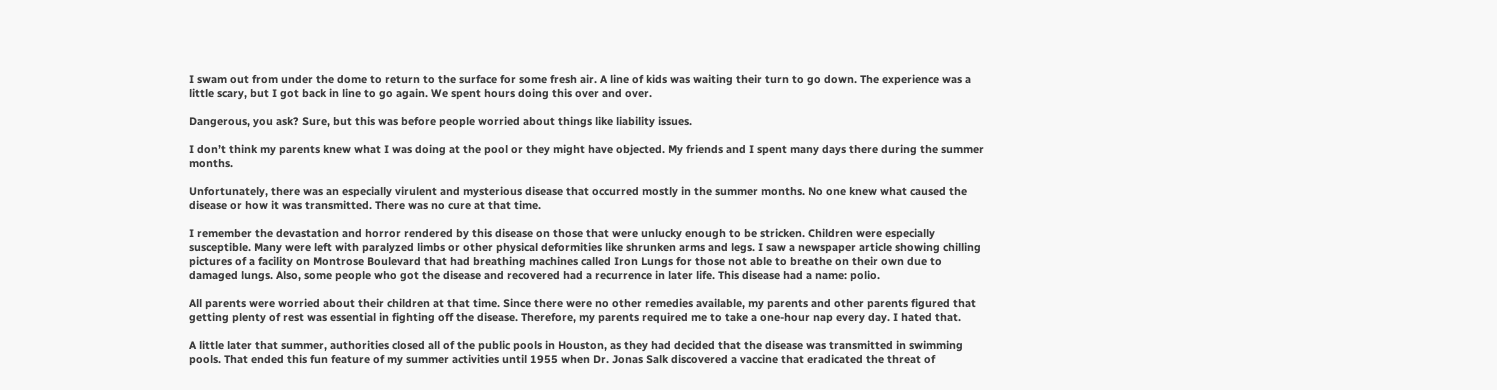I swam out from under the dome to return to the surface for some fresh air. A line of kids was waiting their turn to go down. The experience was a little scary, but I got back in line to go again. We spent hours doing this over and over.

Dangerous, you ask? Sure, but this was before people worried about things like liability issues.

I don’t think my parents knew what I was doing at the pool or they might have objected. My friends and I spent many days there during the summer months.

Unfortunately, there was an especially virulent and mysterious disease that occurred mostly in the summer months. No one knew what caused the disease or how it was transmitted. There was no cure at that time.

I remember the devastation and horror rendered by this disease on those that were unlucky enough to be stricken. Children were especially susceptible. Many were left with paralyzed limbs or other physical deformities like shrunken arms and legs. I saw a newspaper article showing chilling pictures of a facility on Montrose Boulevard that had breathing machines called Iron Lungs for those not able to breathe on their own due to damaged lungs. Also, some people who got the disease and recovered had a recurrence in later life. This disease had a name: polio.

All parents were worried about their children at that time. Since there were no other remedies available, my parents and other parents figured that getting plenty of rest was essential in fighting off the disease. Therefore, my parents required me to take a one-hour nap every day. I hated that.

A little later that summer, authorities closed all of the public pools in Houston, as they had decided that the disease was transmitted in swimming pools. That ended this fun feature of my summer activities until 1955 when Dr. Jonas Salk discovered a vaccine that eradicated the threat of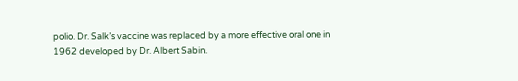polio. Dr. Salk’s vaccine was replaced by a more effective oral one in 1962 developed by Dr. Albert Sabin.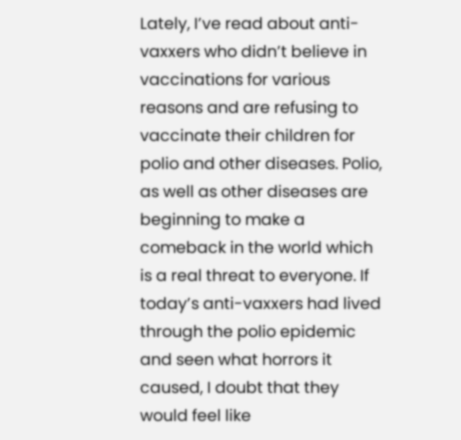Lately, I’ve read about anti-vaxxers who didn’t believe in vaccinations for various reasons and are refusing to vaccinate their children for polio and other diseases. Polio, as well as other diseases are beginning to make a comeback in the world which is a real threat to everyone. If today’s anti-vaxxers had lived through the polio epidemic and seen what horrors it caused, I doubt that they would feel like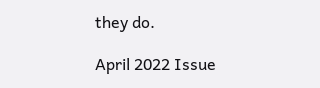they do.

April 2022 Issue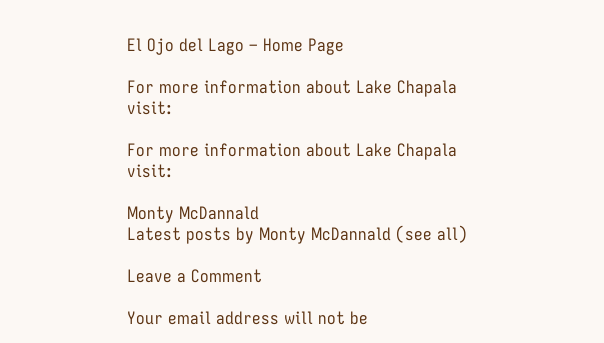El Ojo del Lago – Home Page

For more information about Lake Chapala visit:

For more information about Lake Chapala visit:

Monty McDannald
Latest posts by Monty McDannald (see all)

Leave a Comment

Your email address will not be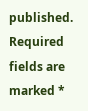published. Required fields are marked *